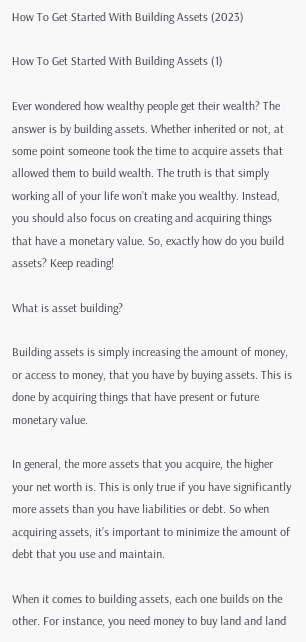How To Get Started With Building Assets (2023)

How To Get Started With Building Assets (1)

Ever wondered how wealthy people get their wealth? The answer is by building assets. Whether inherited or not, at some point someone took the time to acquire assets that allowed them to build wealth. The truth is that simply working all of your life won’t make you wealthy. Instead, you should also focus on creating and acquiring things that have a monetary value. So, exactly how do you build assets? Keep reading!

What is asset building?

Building assets is simply increasing the amount of money, or access to money, that you have by buying assets. This is done by acquiring things that have present or future monetary value.

In general, the more assets that you acquire, the higher your net worth is. This is only true if you have significantly more assets than you have liabilities or debt. So when acquiring assets, it’s important to minimize the amount of debt that you use and maintain.

When it comes to building assets, each one builds on the other. For instance, you need money to buy land and land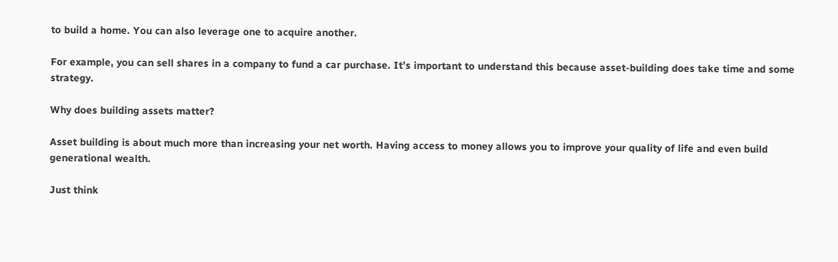to build a home. You can also leverage one to acquire another.

For example, you can sell shares in a company to fund a car purchase. It’s important to understand this because asset-building does take time and some strategy.

Why does building assets matter?

Asset building is about much more than increasing your net worth. Having access to money allows you to improve your quality of life and even build generational wealth.

Just think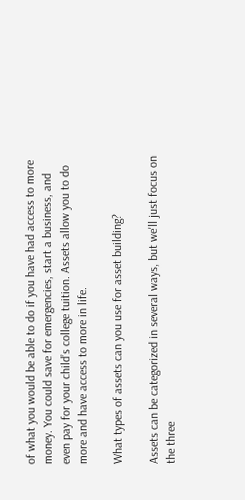of what you would be able to do if you have had access to more money. You could save for emergencies, start a business, and even pay for your child’s college tuition. Assets allow you to do more and have access to more in life.

What types of assets can you use for asset building?

Assets can be categorized in several ways, but we'll just focus on the three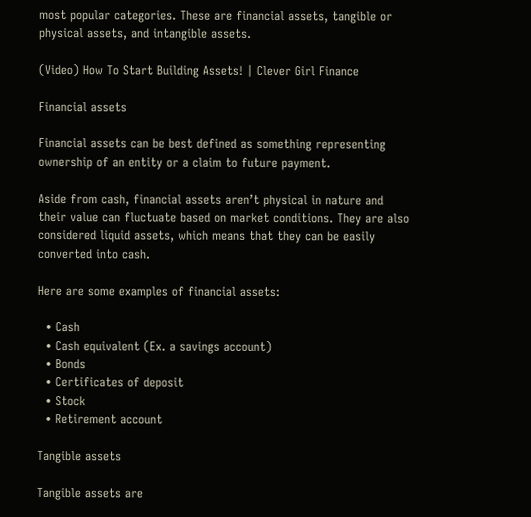most popular categories. These are financial assets, tangible or physical assets, and intangible assets.

(Video) How To Start Building Assets! | Clever Girl Finance

Financial assets

Financial assets can be best defined as something representing ownership of an entity or a claim to future payment.

Aside from cash, financial assets aren’t physical in nature and their value can fluctuate based on market conditions. They are also considered liquid assets, which means that they can be easily converted into cash.

Here are some examples of financial assets:

  • Cash
  • Cash equivalent (Ex. a savings account)
  • Bonds
  • Certificates of deposit
  • Stock
  • Retirement account

Tangible assets

Tangible assets are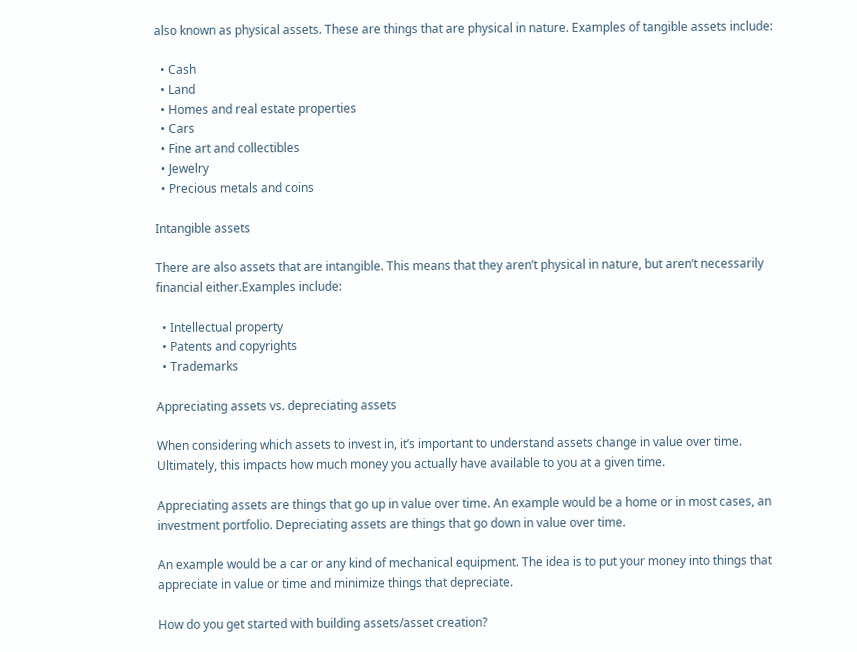also known as physical assets. These are things that are physical in nature. Examples of tangible assets include:

  • Cash
  • Land
  • Homes and real estate properties
  • Cars
  • Fine art and collectibles
  • Jewelry
  • Precious metals and coins

Intangible assets

There are also assets that are intangible. This means that they aren’t physical in nature, but aren’t necessarily financial either.Examples include:

  • Intellectual property
  • Patents and copyrights
  • Trademarks

Appreciating assets vs. depreciating assets

When considering which assets to invest in, it’s important to understand assets change in value over time. Ultimately, this impacts how much money you actually have available to you at a given time.

Appreciating assets are things that go up in value over time. An example would be a home or in most cases, an investment portfolio. Depreciating assets are things that go down in value over time.

An example would be a car or any kind of mechanical equipment. The idea is to put your money into things that appreciate in value or time and minimize things that depreciate.

How do you get started with building assets/asset creation?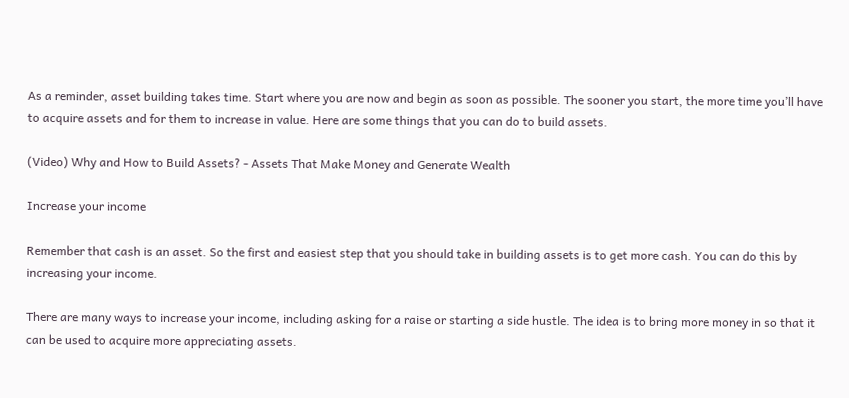As a reminder, asset building takes time. Start where you are now and begin as soon as possible. The sooner you start, the more time you’ll have to acquire assets and for them to increase in value. Here are some things that you can do to build assets.

(Video) Why and How to Build Assets? - Assets That Make Money and Generate Wealth

Increase your income

Remember that cash is an asset. So the first and easiest step that you should take in building assets is to get more cash. You can do this by increasing your income.

There are many ways to increase your income, including asking for a raise or starting a side hustle. The idea is to bring more money in so that it can be used to acquire more appreciating assets.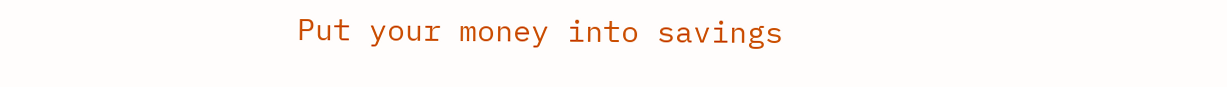Put your money into savings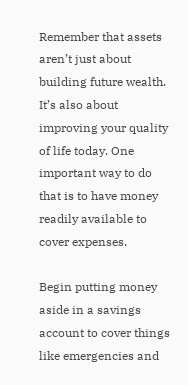Remember that assets aren’t just about building future wealth. It’s also about improving your quality of life today. One important way to do that is to have money readily available to cover expenses.

Begin putting money aside in a savings account to cover things like emergencies and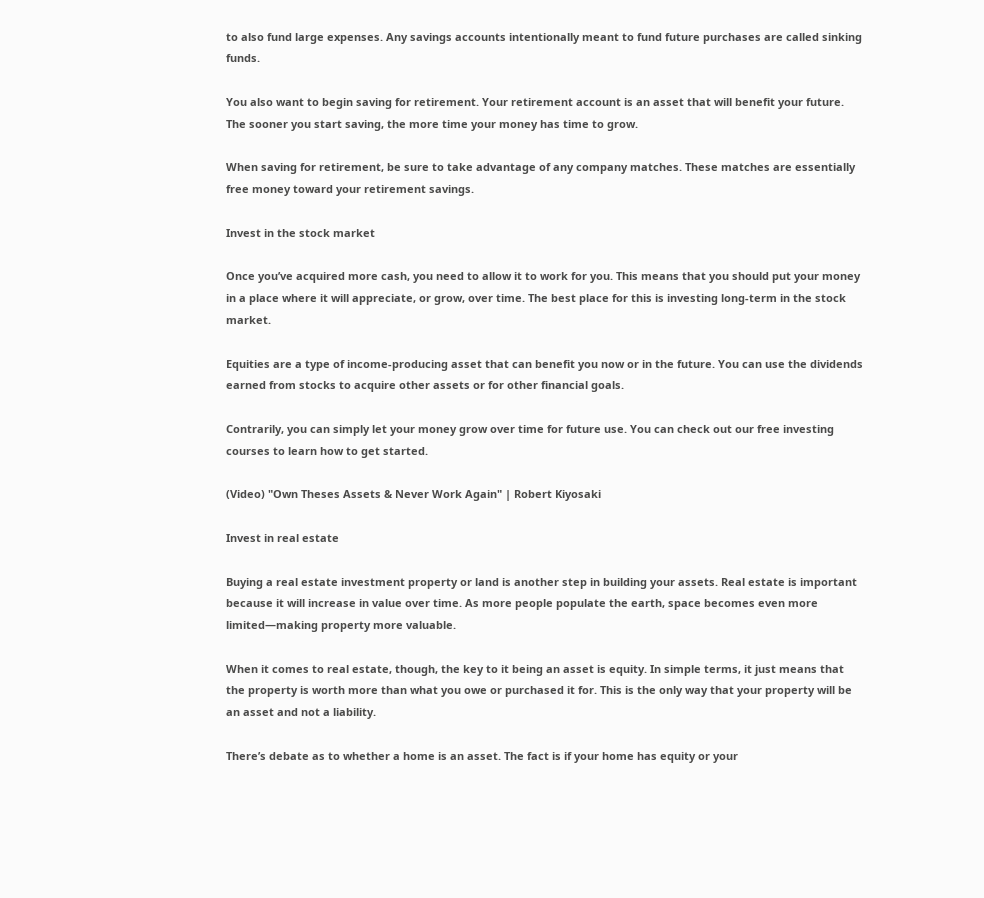to also fund large expenses. Any savings accounts intentionally meant to fund future purchases are called sinking funds.

You also want to begin saving for retirement. Your retirement account is an asset that will benefit your future. The sooner you start saving, the more time your money has time to grow.

When saving for retirement, be sure to take advantage of any company matches. These matches are essentially free money toward your retirement savings.

Invest in the stock market

Once you’ve acquired more cash, you need to allow it to work for you. This means that you should put your money in a place where it will appreciate, or grow, over time. The best place for this is investing long-term in the stock market.

Equities are a type of income-producing asset that can benefit you now or in the future. You can use the dividends earned from stocks to acquire other assets or for other financial goals.

Contrarily, you can simply let your money grow over time for future use. You can check out our free investing courses to learn how to get started.

(Video) "Own Theses Assets & Never Work Again" | Robert Kiyosaki

Invest in real estate

Buying a real estate investment property or land is another step in building your assets. Real estate is important because it will increase in value over time. As more people populate the earth, space becomes even more limited—making property more valuable.

When it comes to real estate, though, the key to it being an asset is equity. In simple terms, it just means that the property is worth more than what you owe or purchased it for. This is the only way that your property will be an asset and not a liability.

There’s debate as to whether a home is an asset. The fact is if your home has equity or your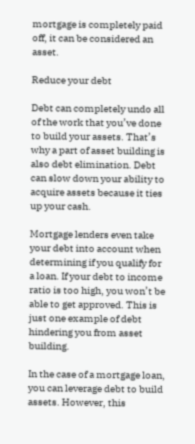mortgage is completely paid off, it can be considered an asset.

Reduce your debt

Debt can completely undo all of the work that you’ve done to build your assets. That’s why a part of asset building is also debt elimination. Debt can slow down your ability to acquire assets because it ties up your cash.

Mortgage lenders even take your debt into account when determining if you qualify for a loan. If your debt to income ratio is too high, you won’t be able to get approved. This is just one example of debt hindering you from asset building.

In the case of a mortgage loan, you can leverage debt to build assets. However, this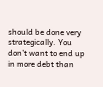should be done very strategically. You don’t want to end up in more debt than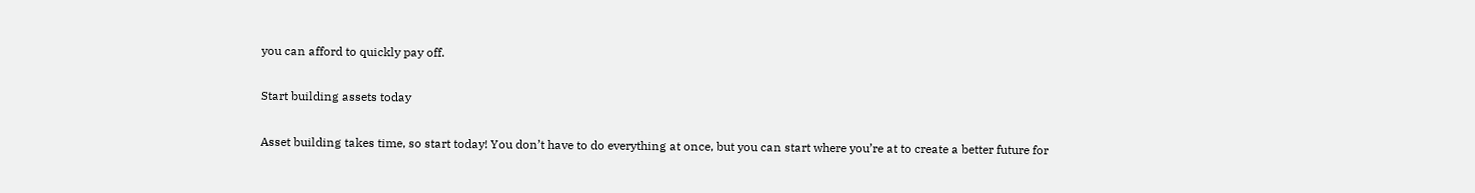you can afford to quickly pay off.

Start building assets today

Asset building takes time, so start today! You don’t have to do everything at once, but you can start where you’re at to create a better future for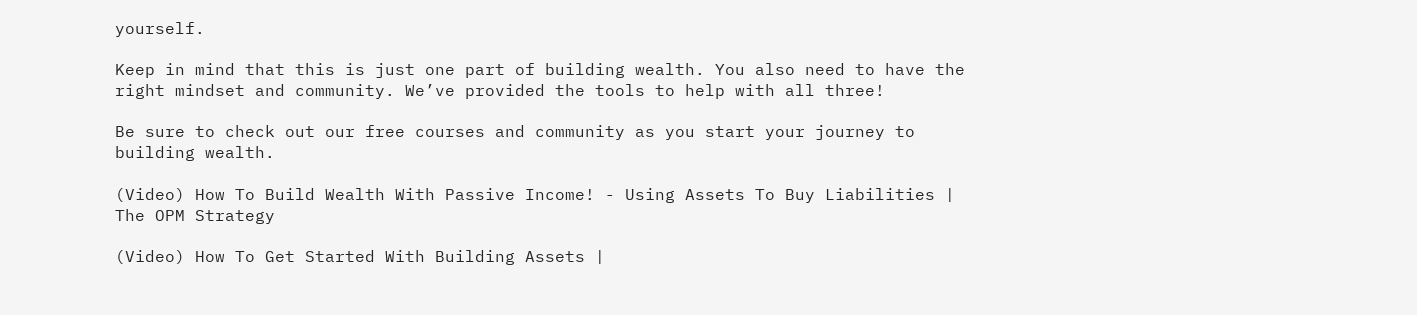yourself.

Keep in mind that this is just one part of building wealth. You also need to have the right mindset and community. We’ve provided the tools to help with all three!

Be sure to check out our free courses and community as you start your journey to building wealth.

(Video) How To Build Wealth With Passive Income! - Using Assets To Buy Liabilities | The OPM Strategy

(Video) How To Get Started With Building Assets |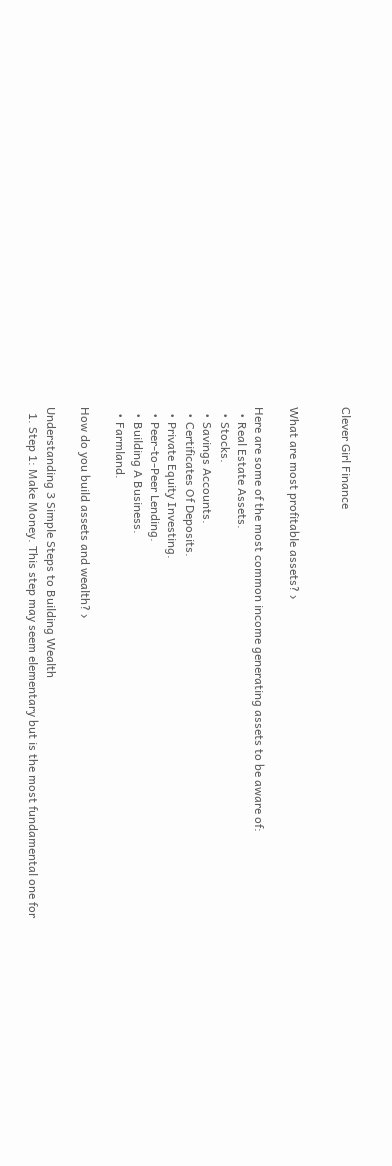Clever Girl Finance


What are most profitable assets? ›

Here are some of the most common income generating assets to be aware of:
  • Real Estate Assets.
  • Stocks.
  • Savings Accounts.
  • Certificates Of Deposits.
  • Private Equity Investing.
  • Peer-to-Peer Lending.
  • Building A Business.
  • Farmland.

How do you build assets and wealth? ›

Understanding 3 Simple Steps to Building Wealth
  1. Step 1: Make Money. This step may seem elementary but is the most fundamental one for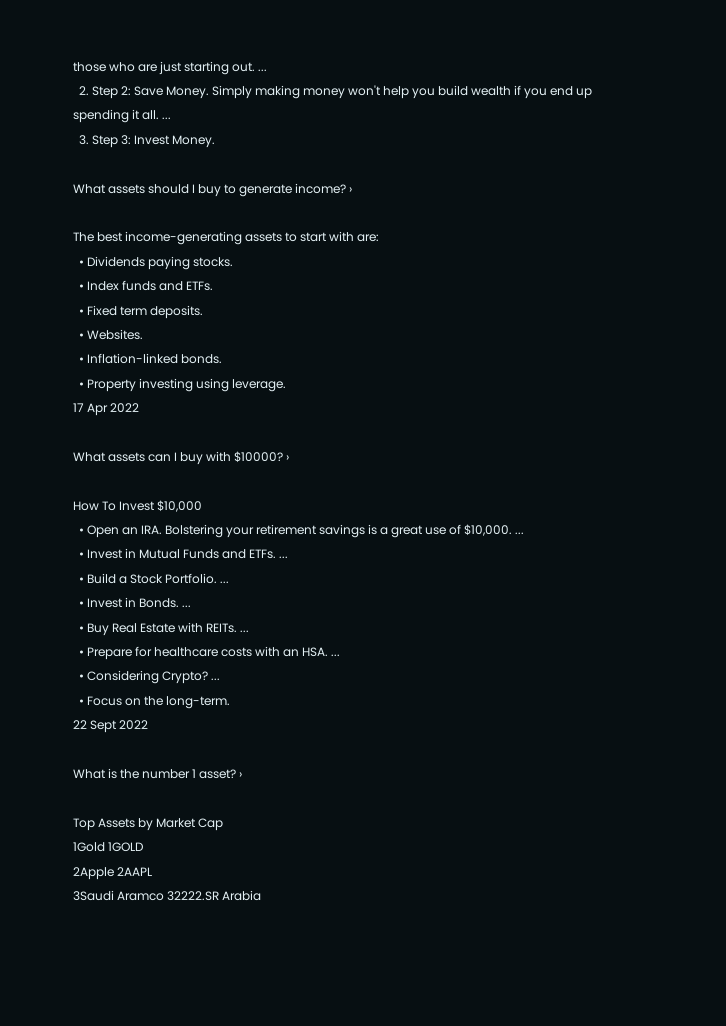those who are just starting out. ...
  2. Step 2: Save Money. Simply making money won't help you build wealth if you end up spending it all. ...
  3. Step 3: Invest Money.

What assets should I buy to generate income? ›

The best income-generating assets to start with are:
  • Dividends paying stocks.
  • Index funds and ETFs.
  • Fixed term deposits.
  • Websites.
  • Inflation-linked bonds.
  • Property investing using leverage.
17 Apr 2022

What assets can I buy with $10000? ›

How To Invest $10,000
  • Open an IRA. Bolstering your retirement savings is a great use of $10,000. ...
  • Invest in Mutual Funds and ETFs. ...
  • Build a Stock Portfolio. ...
  • Invest in Bonds. ...
  • Buy Real Estate with REITs. ...
  • Prepare for healthcare costs with an HSA. ...
  • Considering Crypto? ...
  • Focus on the long-term.
22 Sept 2022

What is the number 1 asset? ›

Top Assets by Market Cap
1Gold 1GOLD
2Apple 2AAPL
3Saudi Aramco 32222.SR Arabia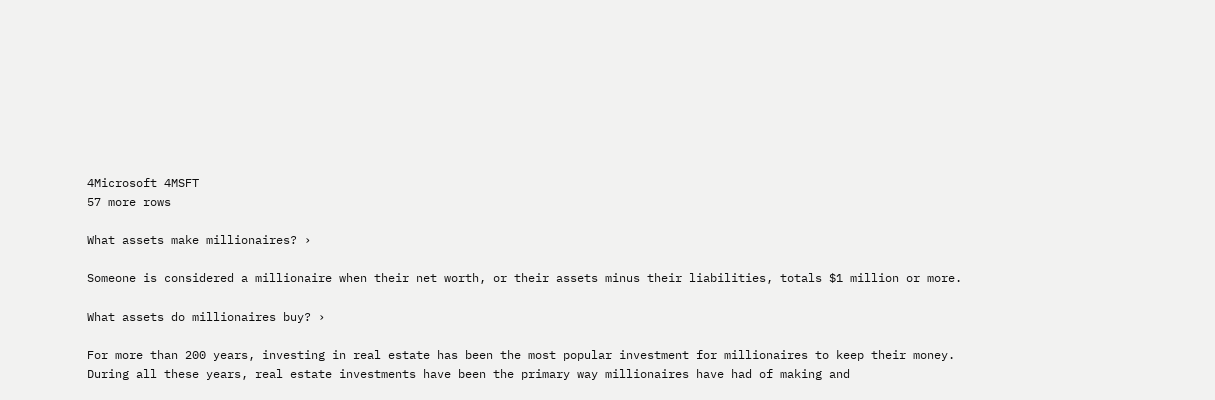4Microsoft 4MSFT
57 more rows

What assets make millionaires? ›

Someone is considered a millionaire when their net worth, or their assets minus their liabilities, totals $1 million or more.

What assets do millionaires buy? ›

For more than 200 years, investing in real estate has been the most popular investment for millionaires to keep their money. During all these years, real estate investments have been the primary way millionaires have had of making and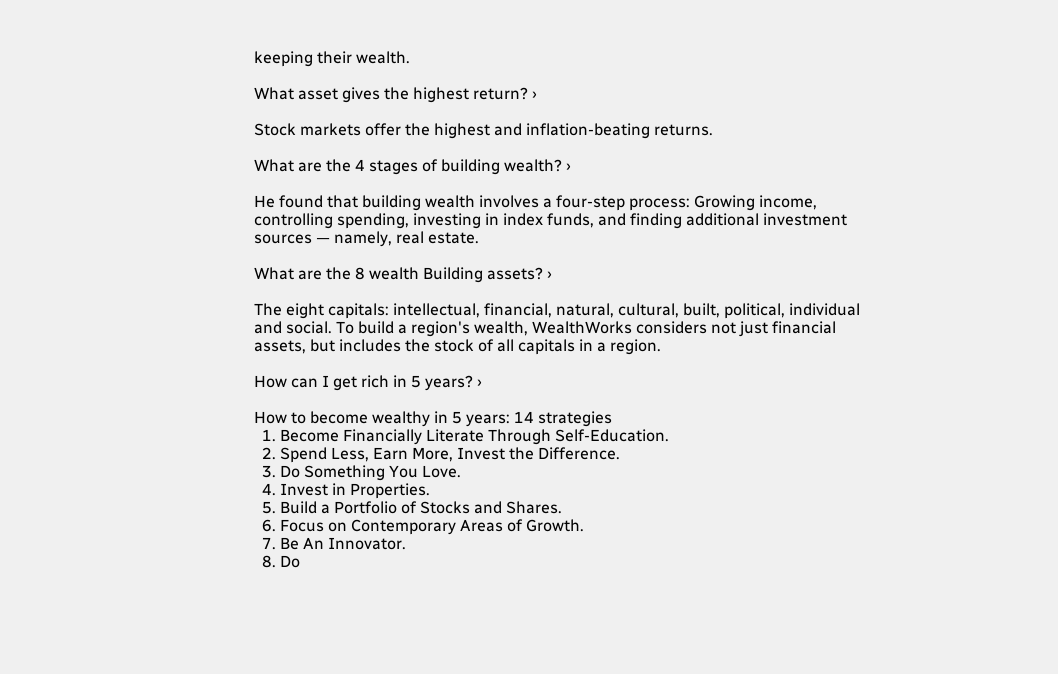keeping their wealth.

What asset gives the highest return? ›

Stock markets offer the highest and inflation-beating returns.

What are the 4 stages of building wealth? ›

He found that building wealth involves a four-step process: Growing income, controlling spending, investing in index funds, and finding additional investment sources — namely, real estate.

What are the 8 wealth Building assets? ›

The eight capitals: intellectual, financial, natural, cultural, built, political, individual and social. To build a region's wealth, WealthWorks considers not just financial assets, but includes the stock of all capitals in a region.

How can I get rich in 5 years? ›

How to become wealthy in 5 years: 14 strategies
  1. Become Financially Literate Through Self-Education.
  2. Spend Less, Earn More, Invest the Difference.
  3. Do Something You Love.
  4. Invest in Properties.
  5. Build a Portfolio of Stocks and Shares.
  6. Focus on Contemporary Areas of Growth.
  7. Be An Innovator.
  8. Do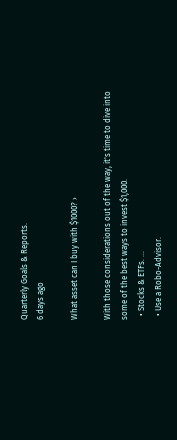Quarterly Goals & Reports.
6 days ago

What asset can I buy with $1000? ›

With those considerations out of the way, it's time to dive into some of the best ways to invest $1,000.
  • Stocks & ETFs. ...
  • Use a Robo-Advisor.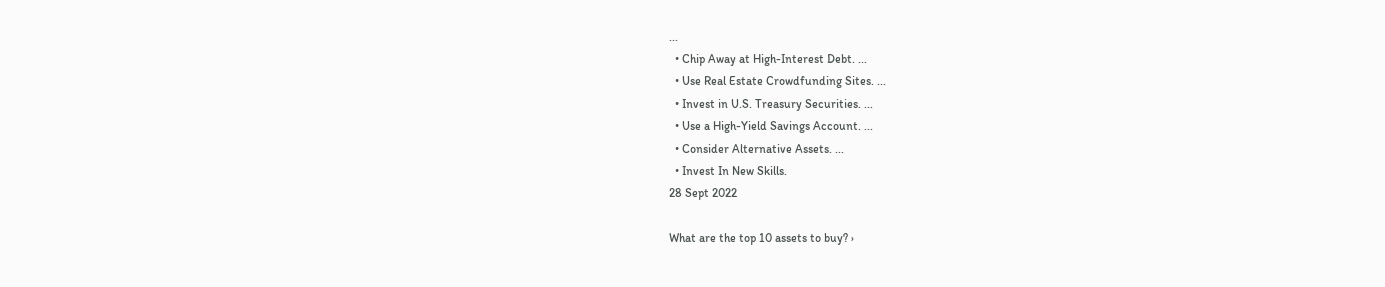...
  • Chip Away at High-Interest Debt. ...
  • Use Real Estate Crowdfunding Sites. ...
  • Invest in U.S. Treasury Securities. ...
  • Use a High-Yield Savings Account. ...
  • Consider Alternative Assets. ...
  • Invest In New Skills.
28 Sept 2022

What are the top 10 assets to buy? ›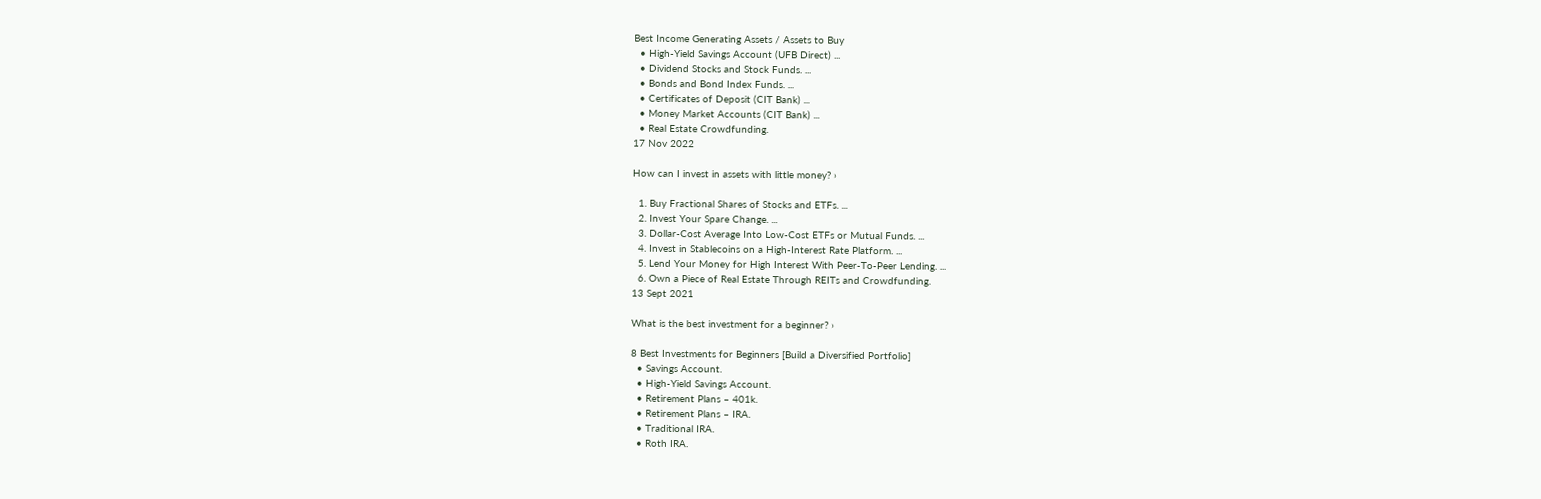Best Income Generating Assets / Assets to Buy
  • High-Yield Savings Account (UFB Direct) ...
  • Dividend Stocks and Stock Funds. ...
  • Bonds and Bond Index Funds. ...
  • Certificates of Deposit (CIT Bank) ...
  • Money Market Accounts (CIT Bank) ...
  • Real Estate Crowdfunding.
17 Nov 2022

How can I invest in assets with little money? ›

  1. Buy Fractional Shares of Stocks and ETFs. ...
  2. Invest Your Spare Change. ...
  3. Dollar-Cost Average Into Low-Cost ETFs or Mutual Funds. ...
  4. Invest in Stablecoins on a High-Interest Rate Platform. ...
  5. Lend Your Money for High Interest With Peer-To-Peer Lending. ...
  6. Own a Piece of Real Estate Through REITs and Crowdfunding.
13 Sept 2021

What is the best investment for a beginner? ›

8 Best Investments for Beginners [Build a Diversified Portfolio]
  • Savings Account.
  • High-Yield Savings Account.
  • Retirement Plans – 401k.
  • Retirement Plans – IRA.
  • Traditional IRA.
  • Roth IRA.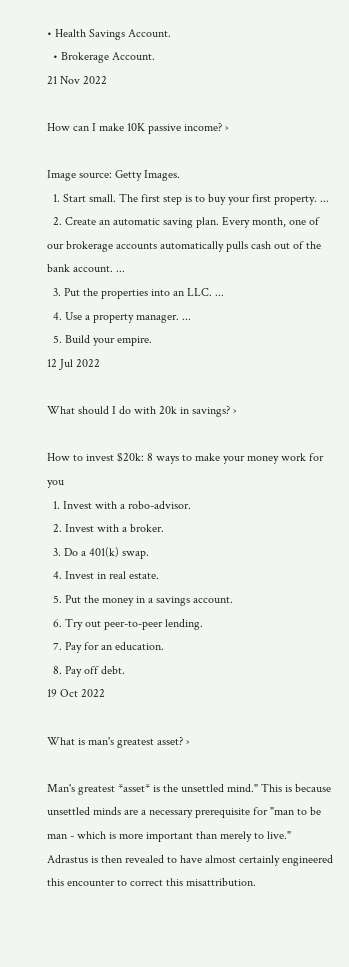• Health Savings Account.
  • Brokerage Account.
21 Nov 2022

How can I make 10K passive income? ›

Image source: Getty Images.
  1. Start small. The first step is to buy your first property. ...
  2. Create an automatic saving plan. Every month, one of our brokerage accounts automatically pulls cash out of the bank account. ...
  3. Put the properties into an LLC. ...
  4. Use a property manager. ...
  5. Build your empire.
12 Jul 2022

What should I do with 20k in savings? ›

How to invest $20k: 8 ways to make your money work for you
  1. Invest with a robo-advisor.
  2. Invest with a broker.
  3. Do a 401(k) swap.
  4. Invest in real estate.
  5. Put the money in a savings account.
  6. Try out peer-to-peer lending.
  7. Pay for an education.
  8. Pay off debt.
19 Oct 2022

What is man's greatest asset? ›

Man's greatest *asset* is the unsettled mind." This is because unsettled minds are a necessary prerequisite for "man to be man - which is more important than merely to live." Adrastus is then revealed to have almost certainly engineered this encounter to correct this misattribution.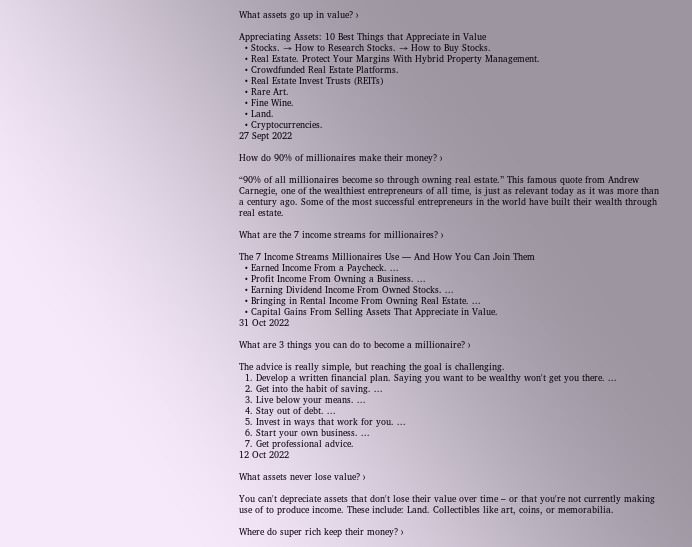What assets go up in value? ›

Appreciating Assets: 10 Best Things that Appreciate in Value
  • Stocks. → How to Research Stocks. → How to Buy Stocks.
  • Real Estate. Protect Your Margins With Hybrid Property Management.
  • Crowdfunded Real Estate Platforms.
  • Real Estate Invest Trusts (REITs)
  • Rare Art.
  • Fine Wine.
  • Land.
  • Cryptocurrencies.
27 Sept 2022

How do 90% of millionaires make their money? ›

“90% of all millionaires become so through owning real estate.” This famous quote from Andrew Carnegie, one of the wealthiest entrepreneurs of all time, is just as relevant today as it was more than a century ago. Some of the most successful entrepreneurs in the world have built their wealth through real estate.

What are the 7 income streams for millionaires? ›

The 7 Income Streams Millionaires Use — And How You Can Join Them
  • Earned Income From a Paycheck. ...
  • Profit Income From Owning a Business. ...
  • Earning Dividend Income From Owned Stocks. ...
  • Bringing in Rental Income From Owning Real Estate. ...
  • Capital Gains From Selling Assets That Appreciate in Value.
31 Oct 2022

What are 3 things you can do to become a millionaire? ›

The advice is really simple, but reaching the goal is challenging.
  1. Develop a written financial plan. Saying you want to be wealthy won't get you there. ...
  2. Get into the habit of saving. ...
  3. Live below your means. ...
  4. Stay out of debt. ...
  5. Invest in ways that work for you. ...
  6. Start your own business. ...
  7. Get professional advice.
12 Oct 2022

What assets never lose value? ›

You can't depreciate assets that don't lose their value over time – or that you're not currently making use of to produce income. These include: Land. Collectibles like art, coins, or memorabilia.

Where do super rich keep their money? ›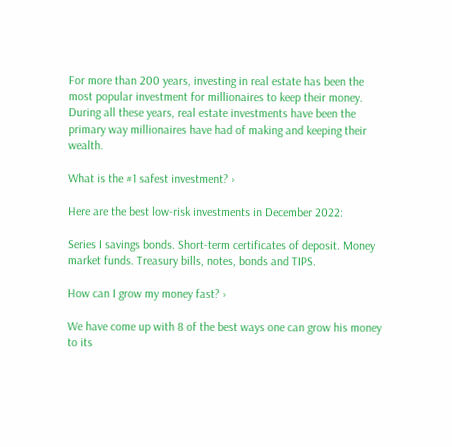For more than 200 years, investing in real estate has been the most popular investment for millionaires to keep their money. During all these years, real estate investments have been the primary way millionaires have had of making and keeping their wealth.

What is the #1 safest investment? ›

Here are the best low-risk investments in December 2022:

Series I savings bonds. Short-term certificates of deposit. Money market funds. Treasury bills, notes, bonds and TIPS.

How can I grow my money fast? ›

We have come up with 8 of the best ways one can grow his money to its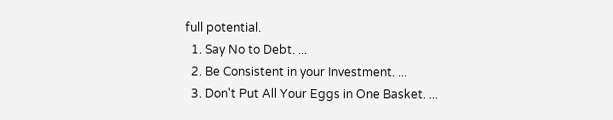full potential.
  1. Say No to Debt. ...
  2. Be Consistent in your Investment. ...
  3. Don't Put All Your Eggs in One Basket. ...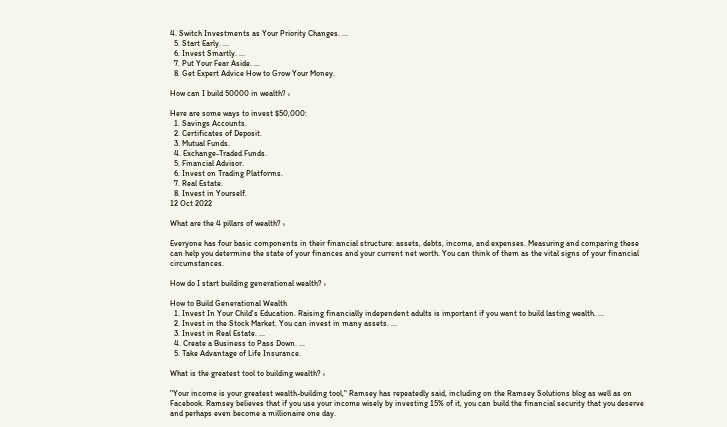4. Switch Investments as Your Priority Changes. ...
  5. Start Early. ...
  6. Invest Smartly. ...
  7. Put Your Fear Aside. ...
  8. Get Expert Advice How to Grow Your Money.

How can I build 50000 in wealth? ›

Here are some ways to invest $50,000:
  1. Savings Accounts.
  2. Certificates of Deposit.
  3. Mutual Funds.
  4. Exchange-Traded Funds.
  5. Financial Advisor.
  6. Invest on Trading Platforms.
  7. Real Estate.
  8. Invest in Yourself.
12 Oct 2022

What are the 4 pillars of wealth? ›

Everyone has four basic components in their financial structure: assets, debts, income, and expenses. Measuring and comparing these can help you determine the state of your finances and your current net worth. You can think of them as the vital signs of your financial circumstances.

How do I start building generational wealth? ›

How to Build Generational Wealth
  1. Invest In Your Child's Education. Raising financially independent adults is important if you want to build lasting wealth. ...
  2. Invest in the Stock Market. You can invest in many assets. ...
  3. Invest in Real Estate. ...
  4. Create a Business to Pass Down. ...
  5. Take Advantage of Life Insurance.

What is the greatest tool to building wealth? ›

"Your income is your greatest wealth-building tool," Ramsey has repeatedly said, including on the Ramsey Solutions blog as well as on Facebook. Ramsey believes that if you use your income wisely by investing 15% of it, you can build the financial security that you deserve and perhaps even become a millionaire one day.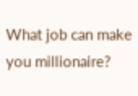What job can make you millionaire?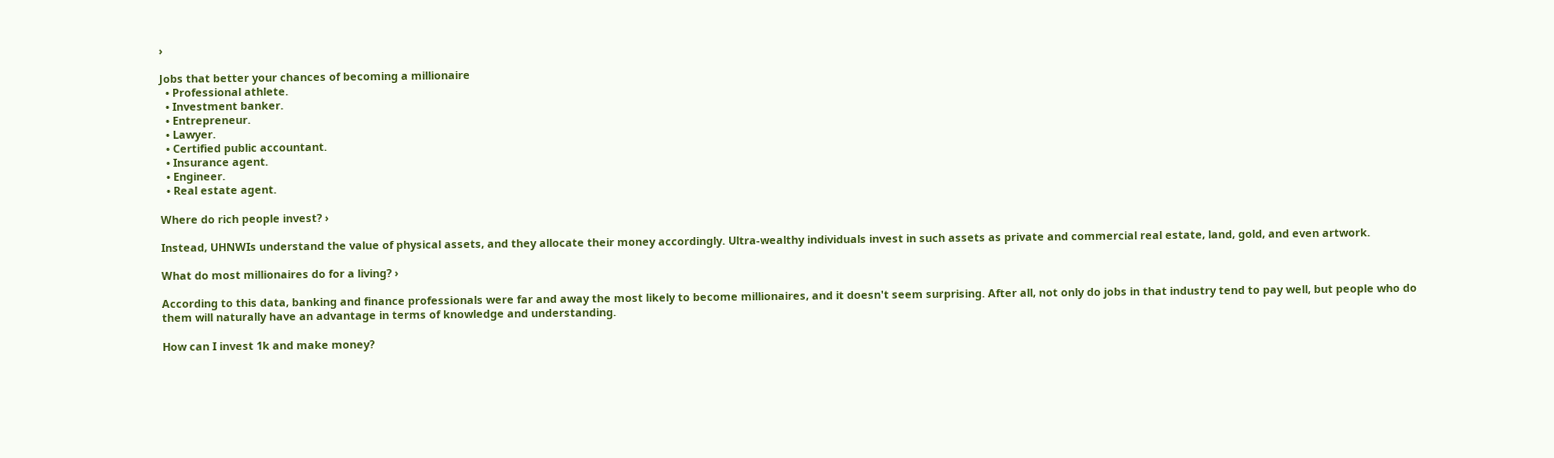›

Jobs that better your chances of becoming a millionaire
  • Professional athlete.
  • Investment banker.
  • Entrepreneur.
  • Lawyer.
  • Certified public accountant.
  • Insurance agent.
  • Engineer.
  • Real estate agent.

Where do rich people invest? ›

Instead, UHNWIs understand the value of physical assets, and they allocate their money accordingly. Ultra-wealthy individuals invest in such assets as private and commercial real estate, land, gold, and even artwork.

What do most millionaires do for a living? ›

According to this data, banking and finance professionals were far and away the most likely to become millionaires, and it doesn't seem surprising. After all, not only do jobs in that industry tend to pay well, but people who do them will naturally have an advantage in terms of knowledge and understanding.

How can I invest 1k and make money?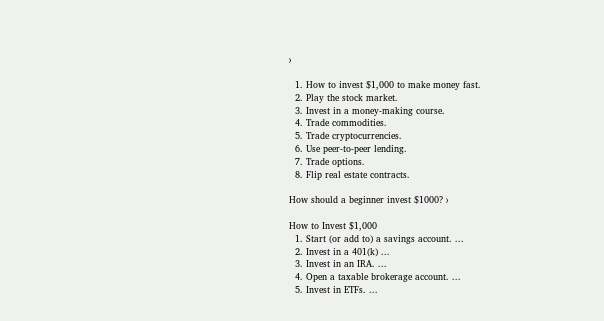›

  1. How to invest $1,000 to make money fast.
  2. Play the stock market.
  3. Invest in a money-making course.
  4. Trade commodities.
  5. Trade cryptocurrencies.
  6. Use peer-to-peer lending.
  7. Trade options.
  8. Flip real estate contracts.

How should a beginner invest $1000? ›

How to Invest $1,000
  1. Start (or add to) a savings account. ...
  2. Invest in a 401(k) ...
  3. Invest in an IRA. ...
  4. Open a taxable brokerage account. ...
  5. Invest in ETFs. ...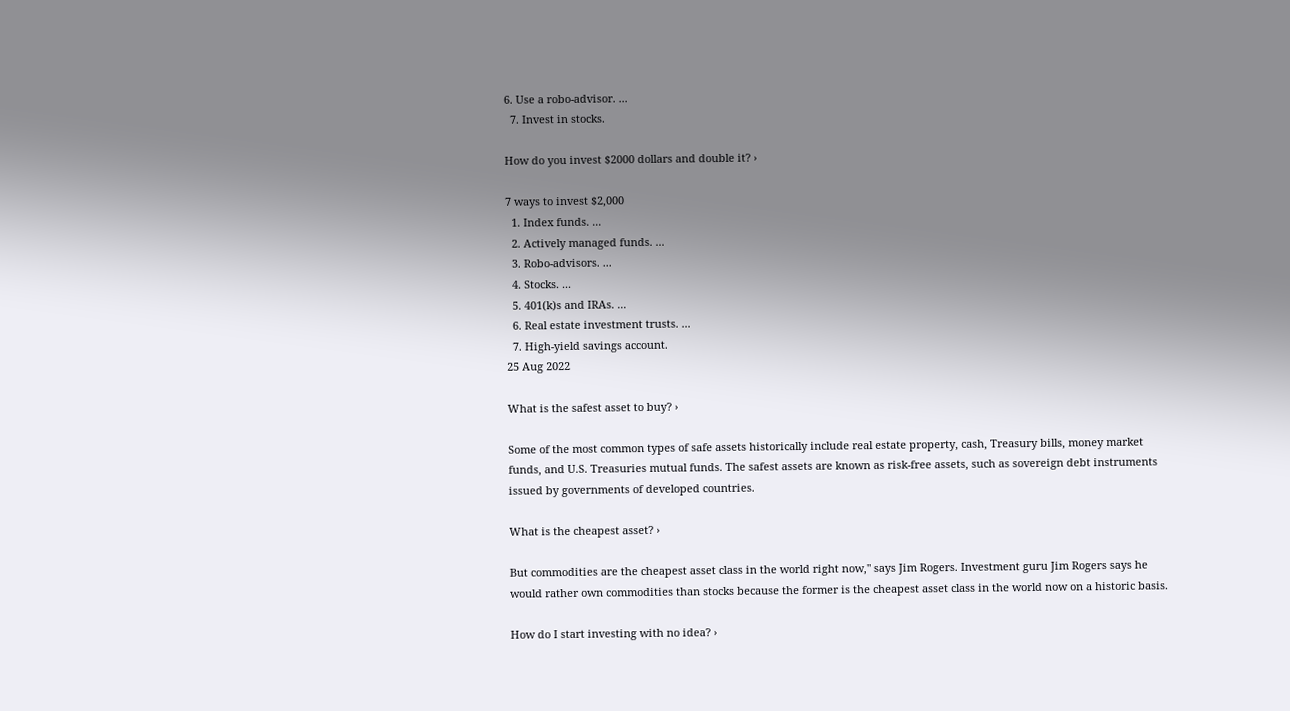6. Use a robo-advisor. ...
  7. Invest in stocks.

How do you invest $2000 dollars and double it? ›

7 ways to invest $2,000
  1. Index funds. ...
  2. Actively managed funds. ...
  3. Robo-advisors. ...
  4. Stocks. ...
  5. 401(k)s and IRAs. ...
  6. Real estate investment trusts. ...
  7. High-yield savings account.
25 Aug 2022

What is the safest asset to buy? ›

Some of the most common types of safe assets historically include real estate property, cash, Treasury bills, money market funds, and U.S. Treasuries mutual funds. The safest assets are known as risk-free assets, such as sovereign debt instruments issued by governments of developed countries.

What is the cheapest asset? ›

But commodities are the cheapest asset class in the world right now," says Jim Rogers. Investment guru Jim Rogers says he would rather own commodities than stocks because the former is the cheapest asset class in the world now on a historic basis.

How do I start investing with no idea? ›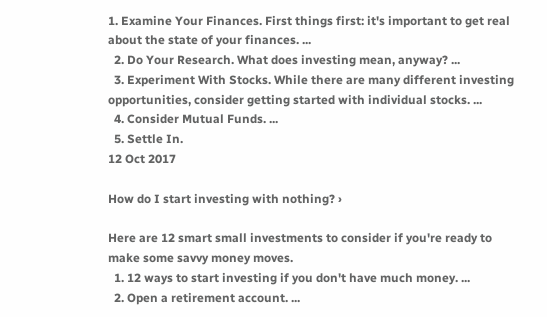1. Examine Your Finances. First things first: it's important to get real about the state of your finances. ...
  2. Do Your Research. What does investing mean, anyway? ...
  3. Experiment With Stocks. While there are many different investing opportunities, consider getting started with individual stocks. ...
  4. Consider Mutual Funds. ...
  5. Settle In.
12 Oct 2017

How do I start investing with nothing? ›

Here are 12 smart small investments to consider if you're ready to make some savvy money moves.
  1. 12 ways to start investing if you don't have much money. ...
  2. Open a retirement account. ...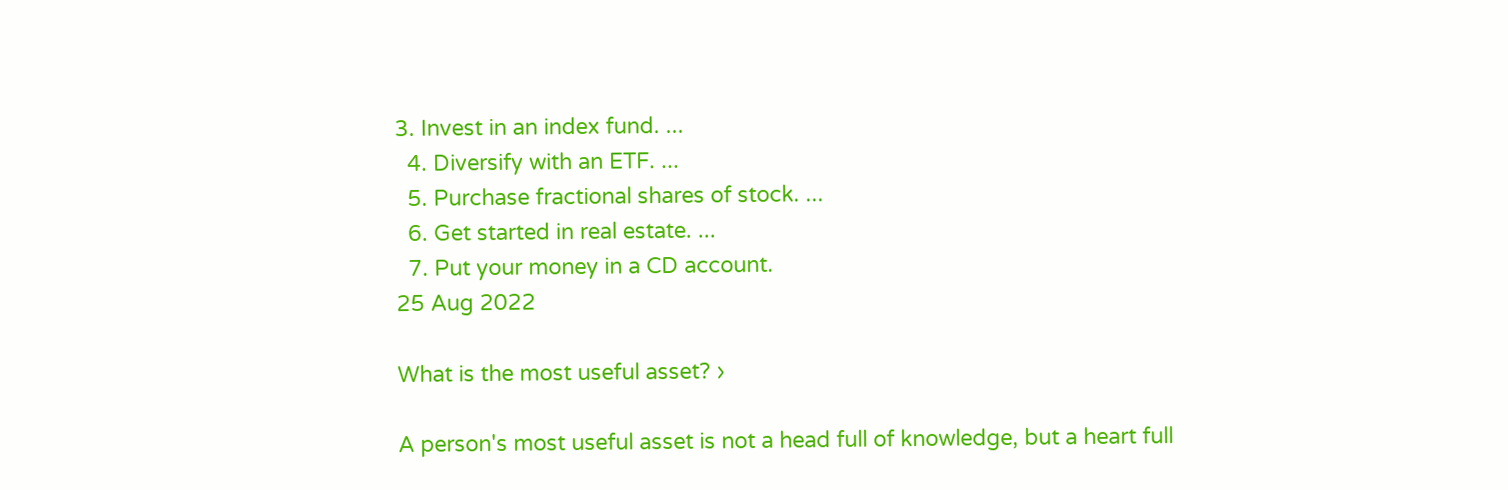3. Invest in an index fund. ...
  4. Diversify with an ETF. ...
  5. Purchase fractional shares of stock. ...
  6. Get started in real estate. ...
  7. Put your money in a CD account.
25 Aug 2022

What is the most useful asset? ›

A person's most useful asset is not a head full of knowledge, but a heart full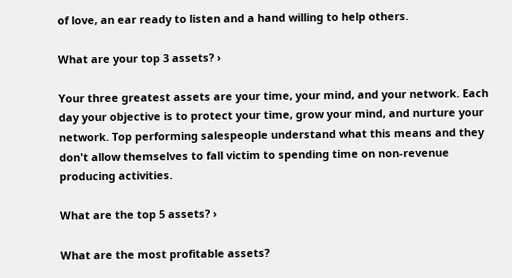of love, an ear ready to listen and a hand willing to help others.

What are your top 3 assets? ›

Your three greatest assets are your time, your mind, and your network. Each day your objective is to protect your time, grow your mind, and nurture your network. Top performing salespeople understand what this means and they don't allow themselves to fall victim to spending time on non-revenue producing activities.

What are the top 5 assets? ›

What are the most profitable assets?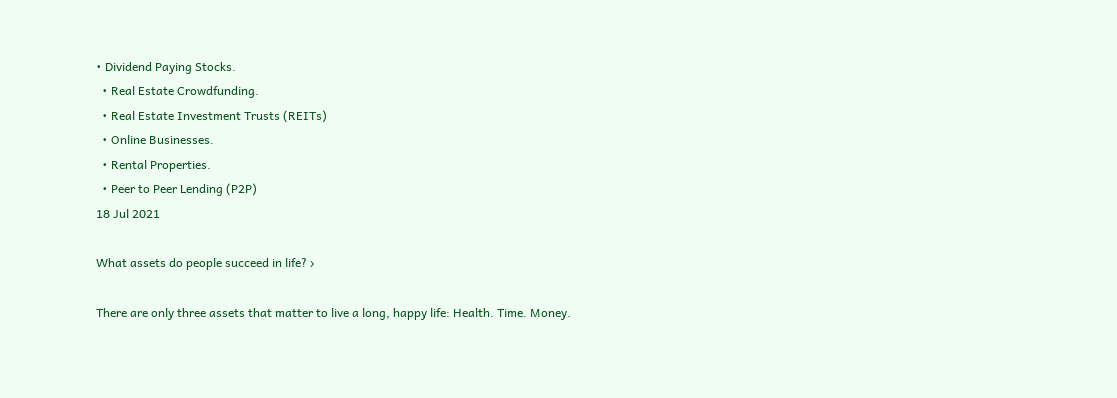• Dividend Paying Stocks.
  • Real Estate Crowdfunding.
  • Real Estate Investment Trusts (REITs)
  • Online Businesses.
  • Rental Properties.
  • Peer to Peer Lending (P2P)
18 Jul 2021

What assets do people succeed in life? ›

There are only three assets that matter to live a long, happy life: Health. Time. Money.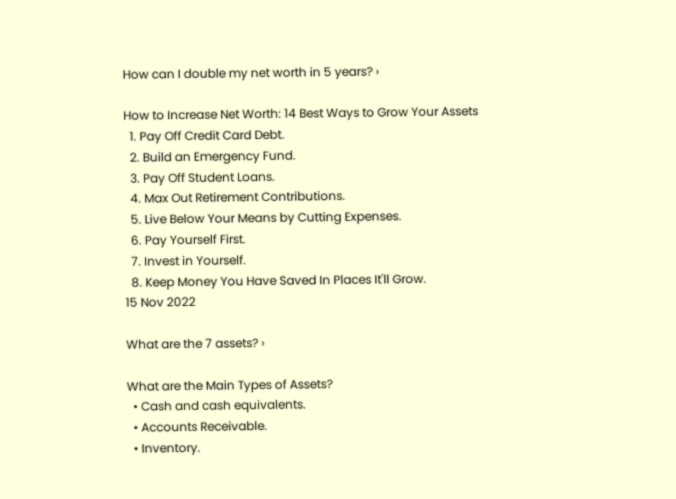How can I double my net worth in 5 years? ›

How to Increase Net Worth: 14 Best Ways to Grow Your Assets
  1. Pay Off Credit Card Debt.
  2. Build an Emergency Fund.
  3. Pay Off Student Loans.
  4. Max Out Retirement Contributions.
  5. Live Below Your Means by Cutting Expenses.
  6. Pay Yourself First.
  7. Invest in Yourself.
  8. Keep Money You Have Saved In Places It'll Grow.
15 Nov 2022

What are the 7 assets? ›

What are the Main Types of Assets?
  • Cash and cash equivalents.
  • Accounts Receivable.
  • Inventory.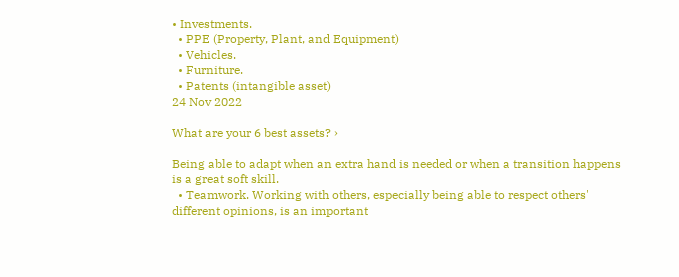• Investments.
  • PPE (Property, Plant, and Equipment)
  • Vehicles.
  • Furniture.
  • Patents (intangible asset)
24 Nov 2022

What are your 6 best assets? ›

Being able to adapt when an extra hand is needed or when a transition happens is a great soft skill.
  • Teamwork. Working with others, especially being able to respect others' different opinions, is an important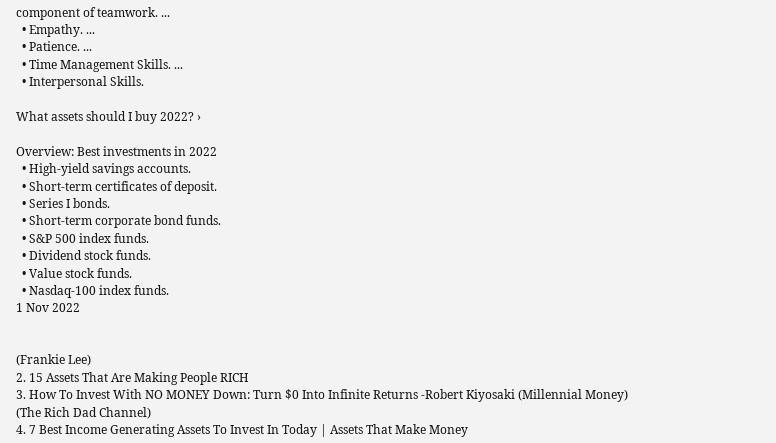component of teamwork. ...
  • Empathy. ...
  • Patience. ...
  • Time Management Skills. ...
  • Interpersonal Skills.

What assets should I buy 2022? ›

Overview: Best investments in 2022
  • High-yield savings accounts.
  • Short-term certificates of deposit.
  • Series I bonds.
  • Short-term corporate bond funds.
  • S&P 500 index funds.
  • Dividend stock funds.
  • Value stock funds.
  • Nasdaq-100 index funds.
1 Nov 2022


(Frankie Lee)
2. 15 Assets That Are Making People RICH
3. How To Invest With NO MONEY Down: Turn $0 Into Infinite Returns -Robert Kiyosaki (Millennial Money)
(The Rich Dad Channel)
4. 7 Best Income Generating Assets To Invest In Today | Assets That Make Money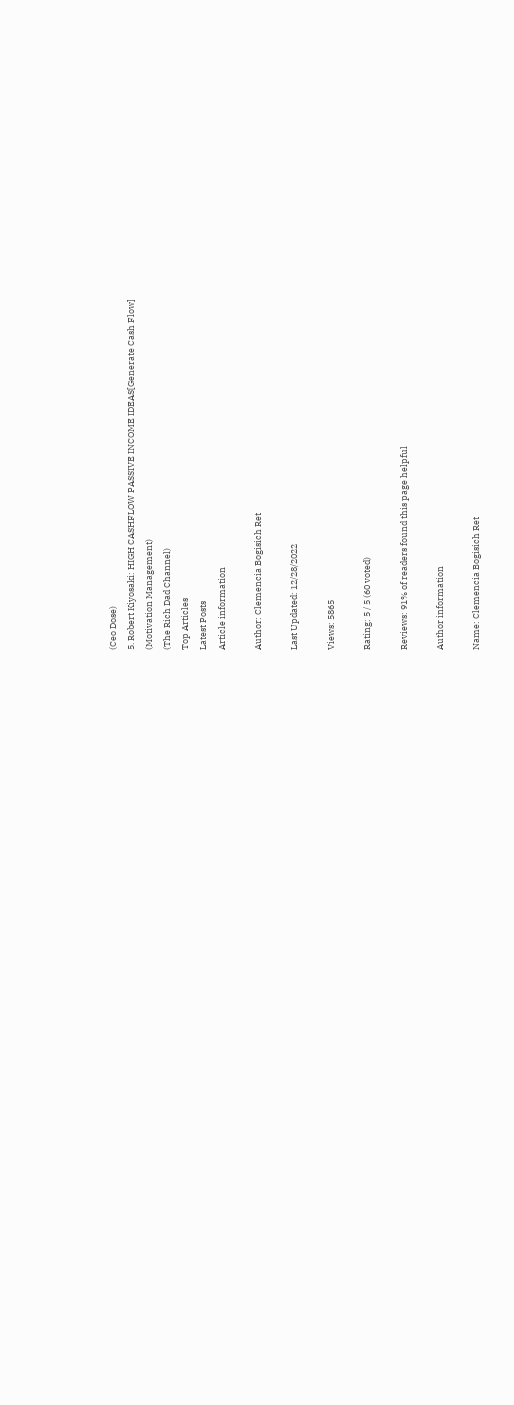(Ceo Dose)
5. Robert Kiyosaki: HIGH CASHFLOW PASSIVE INCOME IDEAS[Generate Cash Flow]
(Motivation Management)
(The Rich Dad Channel)
Top Articles
Latest Posts
Article information

Author: Clemencia Bogisich Ret

Last Updated: 12/28/2022

Views: 5865

Rating: 5 / 5 (60 voted)

Reviews: 91% of readers found this page helpful

Author information

Name: Clemencia Bogisich Ret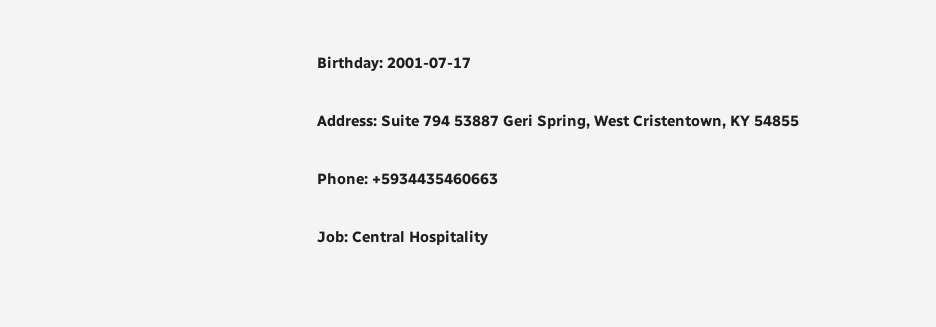Birthday: 2001-07-17

Address: Suite 794 53887 Geri Spring, West Cristentown, KY 54855

Phone: +5934435460663

Job: Central Hospitality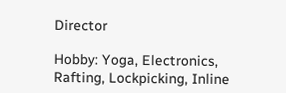Director

Hobby: Yoga, Electronics, Rafting, Lockpicking, Inline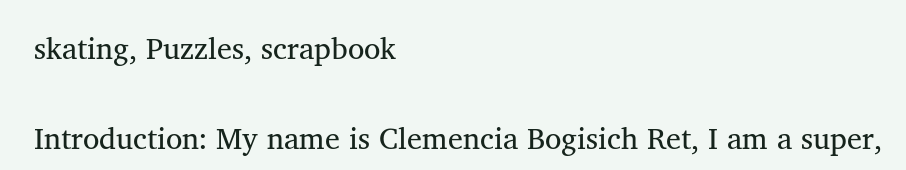skating, Puzzles, scrapbook

Introduction: My name is Clemencia Bogisich Ret, I am a super,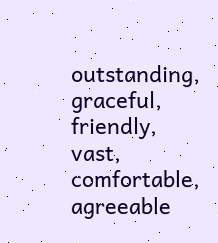outstanding, graceful, friendly, vast, comfortable, agreeable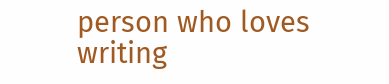person who loves writing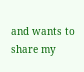and wants to share my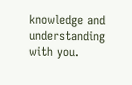knowledge and understanding with you.